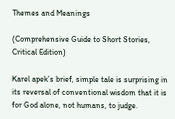Themes and Meanings

(Comprehensive Guide to Short Stories, Critical Edition)

Karel apek’s brief, simple tale is surprising in its reversal of conventional wisdom that it is for God alone, not humans, to judge.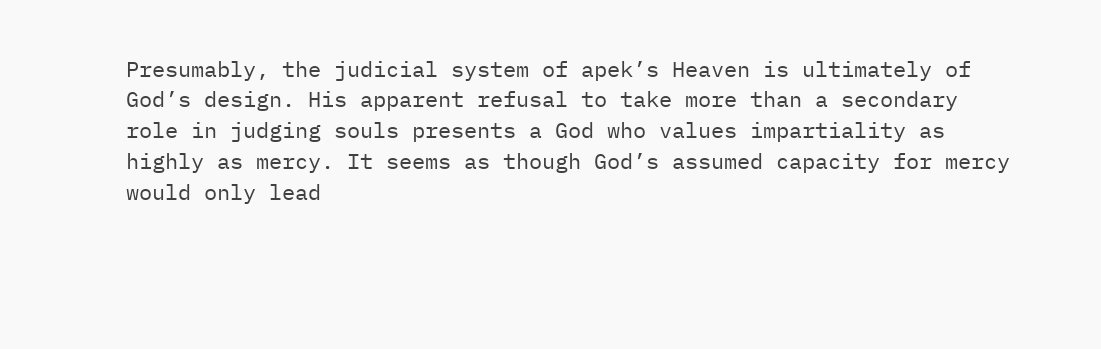Presumably, the judicial system of apek’s Heaven is ultimately of God’s design. His apparent refusal to take more than a secondary role in judging souls presents a God who values impartiality as highly as mercy. It seems as though God’s assumed capacity for mercy would only lead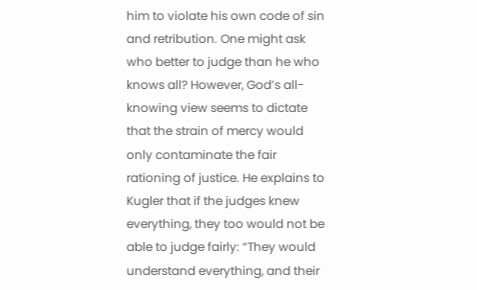him to violate his own code of sin and retribution. One might ask who better to judge than he who knows all? However, God’s all-knowing view seems to dictate that the strain of mercy would only contaminate the fair rationing of justice. He explains to Kugler that if the judges knew everything, they too would not be able to judge fairly: “They would understand everything, and their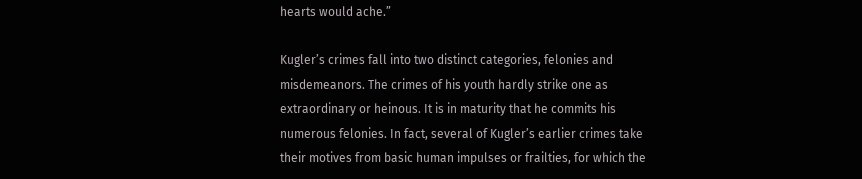hearts would ache.”

Kugler’s crimes fall into two distinct categories, felonies and misdemeanors. The crimes of his youth hardly strike one as extraordinary or heinous. It is in maturity that he commits his numerous felonies. In fact, several of Kugler’s earlier crimes take their motives from basic human impulses or frailties, for which the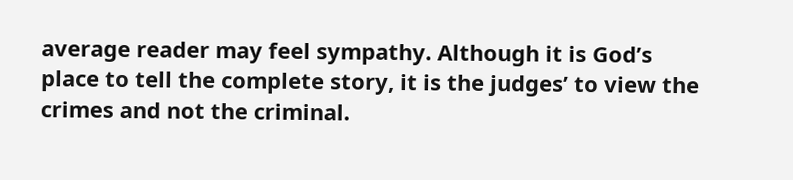average reader may feel sympathy. Although it is God’s place to tell the complete story, it is the judges’ to view the crimes and not the criminal.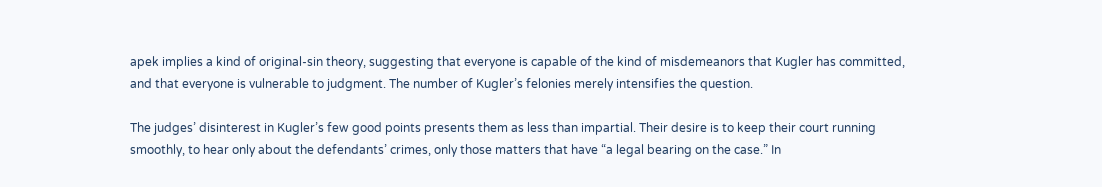apek implies a kind of original-sin theory, suggesting that everyone is capable of the kind of misdemeanors that Kugler has committed, and that everyone is vulnerable to judgment. The number of Kugler’s felonies merely intensifies the question.

The judges’ disinterest in Kugler’s few good points presents them as less than impartial. Their desire is to keep their court running smoothly, to hear only about the defendants’ crimes, only those matters that have “a legal bearing on the case.” In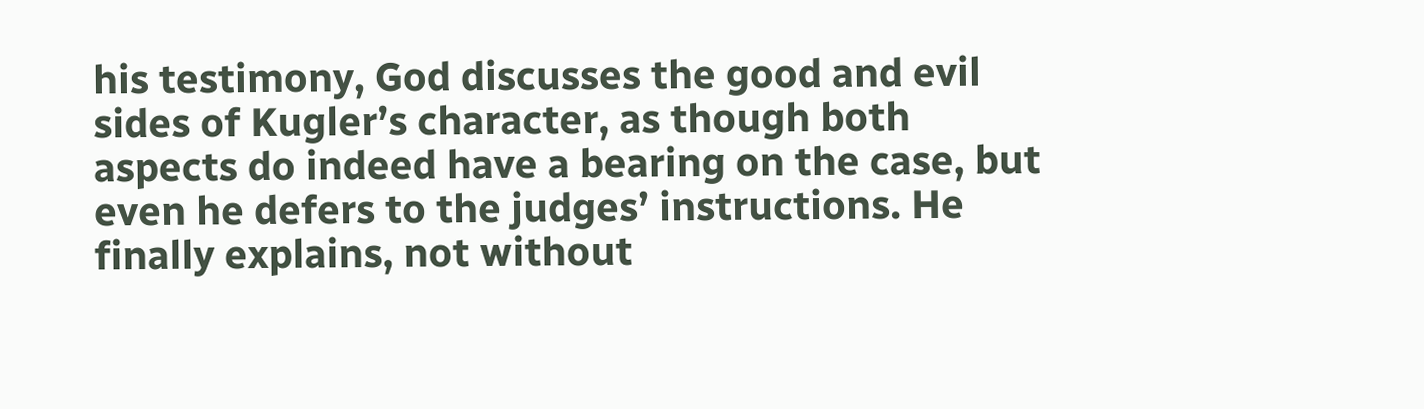his testimony, God discusses the good and evil sides of Kugler’s character, as though both aspects do indeed have a bearing on the case, but even he defers to the judges’ instructions. He finally explains, not without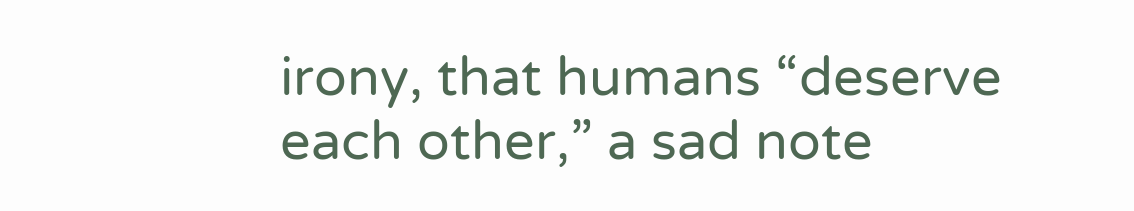irony, that humans “deserve each other,” a sad note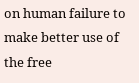on human failure to make better use of the free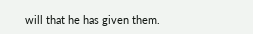will that he has given them.